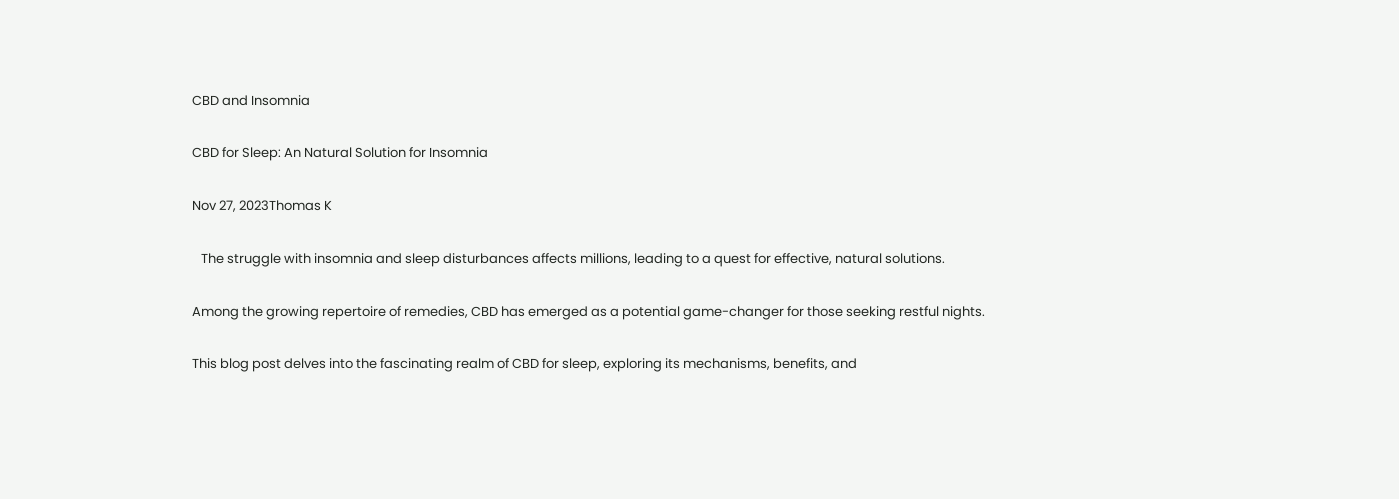CBD and Insomnia

CBD for Sleep: An Natural Solution for Insomnia

Nov 27, 2023Thomas K

   The struggle with insomnia and sleep disturbances affects millions, leading to a quest for effective, natural solutions.

Among the growing repertoire of remedies, CBD has emerged as a potential game-changer for those seeking restful nights.

This blog post delves into the fascinating realm of CBD for sleep, exploring its mechanisms, benefits, and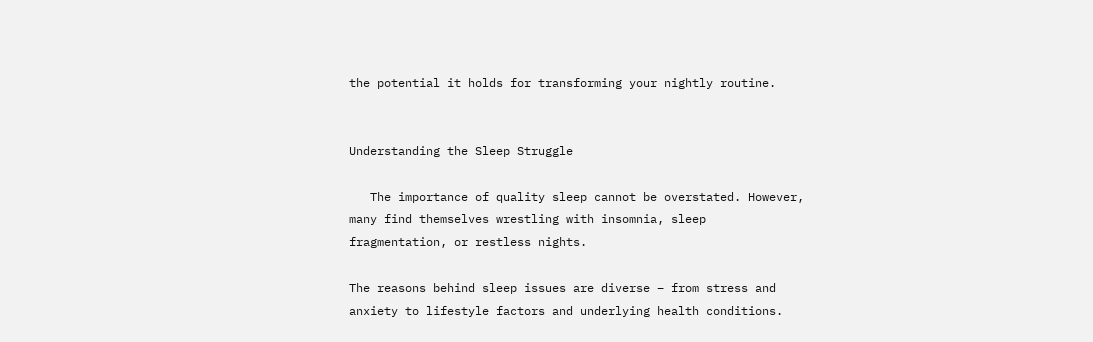the potential it holds for transforming your nightly routine.


Understanding the Sleep Struggle

   The importance of quality sleep cannot be overstated. However, many find themselves wrestling with insomnia, sleep fragmentation, or restless nights.

The reasons behind sleep issues are diverse – from stress and anxiety to lifestyle factors and underlying health conditions.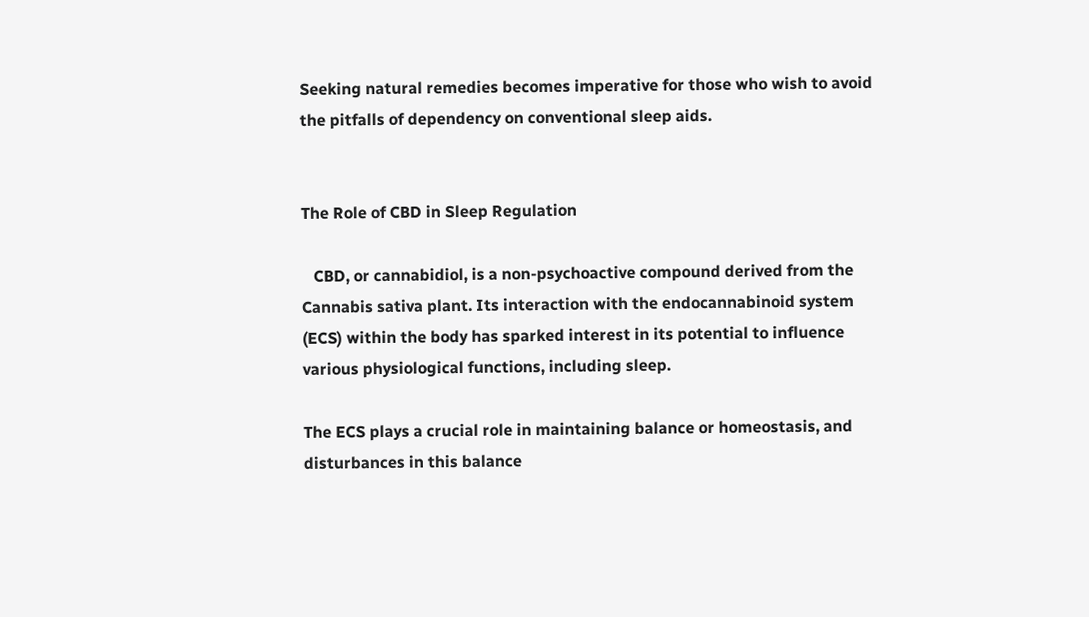Seeking natural remedies becomes imperative for those who wish to avoid the pitfalls of dependency on conventional sleep aids.


The Role of CBD in Sleep Regulation

   CBD, or cannabidiol, is a non-psychoactive compound derived from the Cannabis sativa plant. Its interaction with the endocannabinoid system (ECS) within the body has sparked interest in its potential to influence various physiological functions, including sleep.

The ECS plays a crucial role in maintaining balance or homeostasis, and disturbances in this balance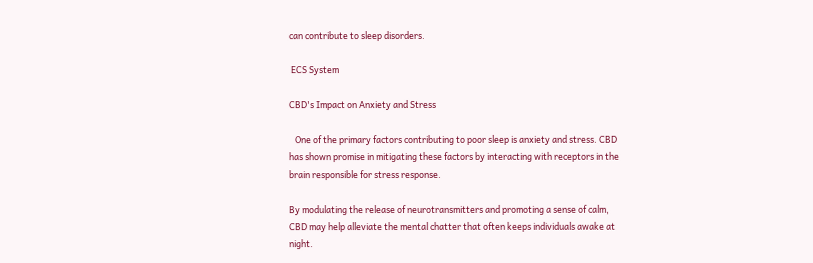can contribute to sleep disorders.

 ECS System

CBD's Impact on Anxiety and Stress

   One of the primary factors contributing to poor sleep is anxiety and stress. CBD has shown promise in mitigating these factors by interacting with receptors in the brain responsible for stress response.

By modulating the release of neurotransmitters and promoting a sense of calm, CBD may help alleviate the mental chatter that often keeps individuals awake at night.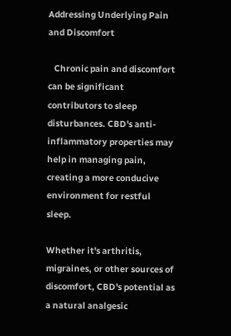Addressing Underlying Pain and Discomfort

   Chronic pain and discomfort can be significant contributors to sleep disturbances. CBD's anti-inflammatory properties may help in managing pain, creating a more conducive environment for restful sleep.

Whether it's arthritis, migraines, or other sources of discomfort, CBD's potential as a natural analgesic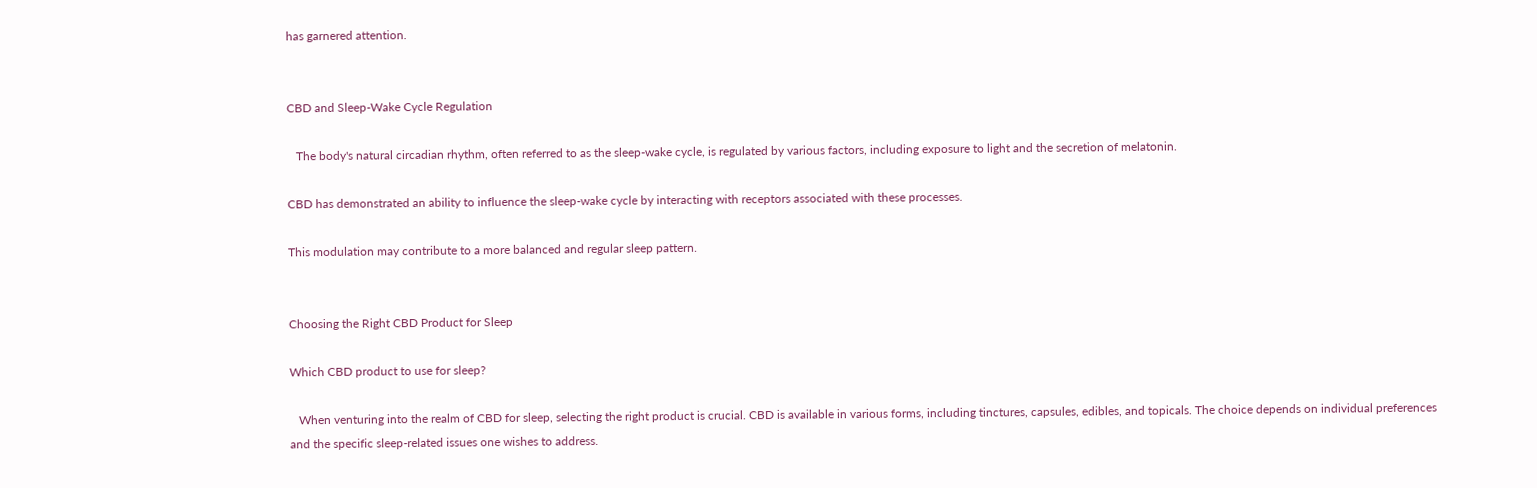has garnered attention.


CBD and Sleep-Wake Cycle Regulation

   The body's natural circadian rhythm, often referred to as the sleep-wake cycle, is regulated by various factors, including exposure to light and the secretion of melatonin.

CBD has demonstrated an ability to influence the sleep-wake cycle by interacting with receptors associated with these processes.

This modulation may contribute to a more balanced and regular sleep pattern.


Choosing the Right CBD Product for Sleep

Which CBD product to use for sleep?

   When venturing into the realm of CBD for sleep, selecting the right product is crucial. CBD is available in various forms, including tinctures, capsules, edibles, and topicals. The choice depends on individual preferences and the specific sleep-related issues one wishes to address.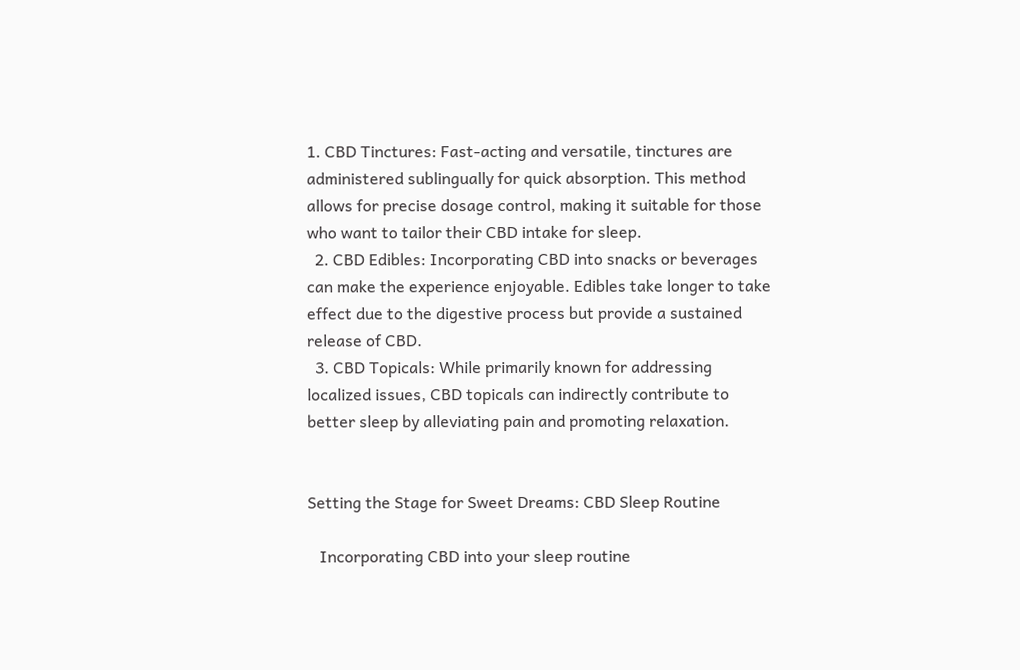1. CBD Tinctures: Fast-acting and versatile, tinctures are administered sublingually for quick absorption. This method allows for precise dosage control, making it suitable for those who want to tailor their CBD intake for sleep.
  2. CBD Edibles: Incorporating CBD into snacks or beverages can make the experience enjoyable. Edibles take longer to take effect due to the digestive process but provide a sustained release of CBD.
  3. CBD Topicals: While primarily known for addressing localized issues, CBD topicals can indirectly contribute to better sleep by alleviating pain and promoting relaxation.


Setting the Stage for Sweet Dreams: CBD Sleep Routine

   Incorporating CBD into your sleep routine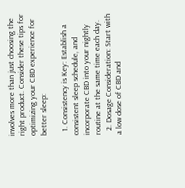involves more than just choosing the right product. Consider these tips for optimizing your CBD experience for better sleep:

  1. Consistency is Key: Establish a consistent sleep schedule, and incorporate CBD into your nightly routine at the same time each day.
  2. Dosage Consideration: Start with a low dose of CBD and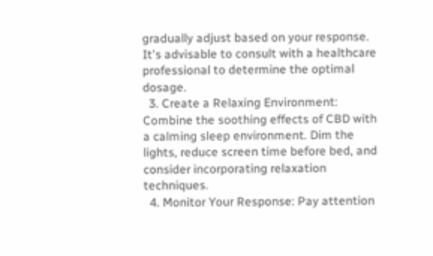gradually adjust based on your response. It's advisable to consult with a healthcare professional to determine the optimal dosage.
  3. Create a Relaxing Environment: Combine the soothing effects of CBD with a calming sleep environment. Dim the lights, reduce screen time before bed, and consider incorporating relaxation techniques.
  4. Monitor Your Response: Pay attention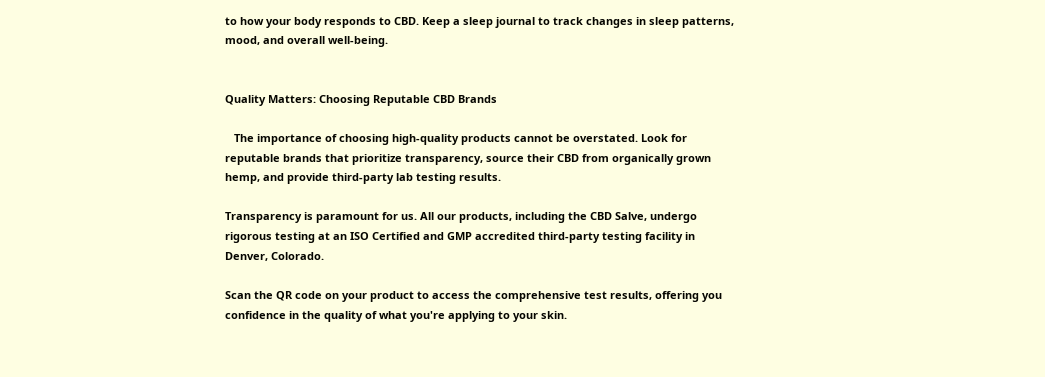to how your body responds to CBD. Keep a sleep journal to track changes in sleep patterns, mood, and overall well-being.


Quality Matters: Choosing Reputable CBD Brands

   The importance of choosing high-quality products cannot be overstated. Look for reputable brands that prioritize transparency, source their CBD from organically grown hemp, and provide third-party lab testing results.

Transparency is paramount for us. All our products, including the CBD Salve, undergo rigorous testing at an ISO Certified and GMP accredited third-party testing facility in Denver, Colorado.

Scan the QR code on your product to access the comprehensive test results, offering you confidence in the quality of what you're applying to your skin.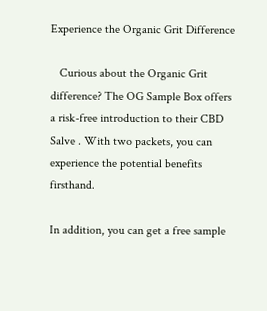Experience the Organic Grit Difference

   Curious about the Organic Grit difference? The OG Sample Box offers a risk-free introduction to their CBD Salve . With two packets, you can experience the potential benefits firsthand.

In addition, you can get a free sample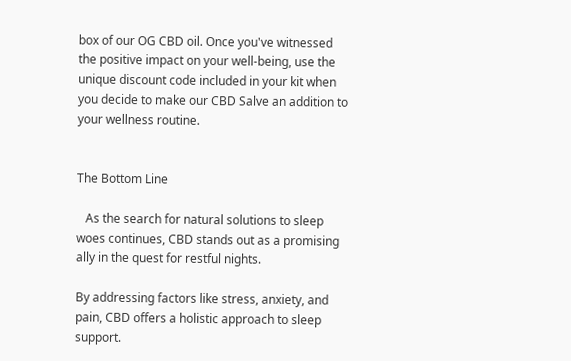box of our OG CBD oil. Once you've witnessed the positive impact on your well-being, use the unique discount code included in your kit when you decide to make our CBD Salve an addition to your wellness routine.


The Bottom Line

   As the search for natural solutions to sleep woes continues, CBD stands out as a promising ally in the quest for restful nights.

By addressing factors like stress, anxiety, and pain, CBD offers a holistic approach to sleep support.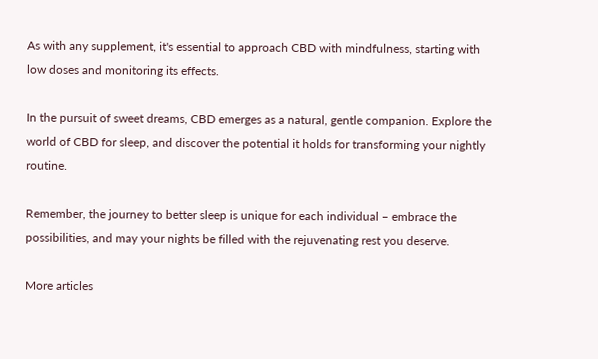As with any supplement, it's essential to approach CBD with mindfulness, starting with low doses and monitoring its effects.

In the pursuit of sweet dreams, CBD emerges as a natural, gentle companion. Explore the world of CBD for sleep, and discover the potential it holds for transforming your nightly routine.

Remember, the journey to better sleep is unique for each individual – embrace the possibilities, and may your nights be filled with the rejuvenating rest you deserve.

More articles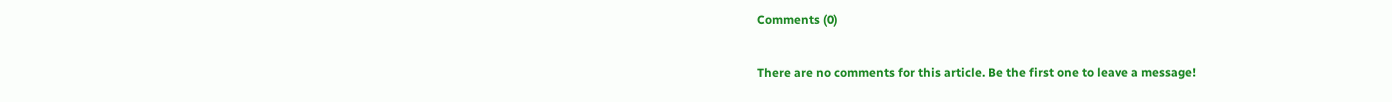Comments (0)

There are no comments for this article. Be the first one to leave a message!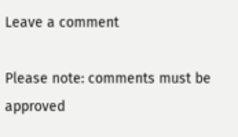Leave a comment

Please note: comments must be approved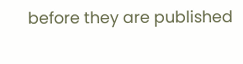before they are published